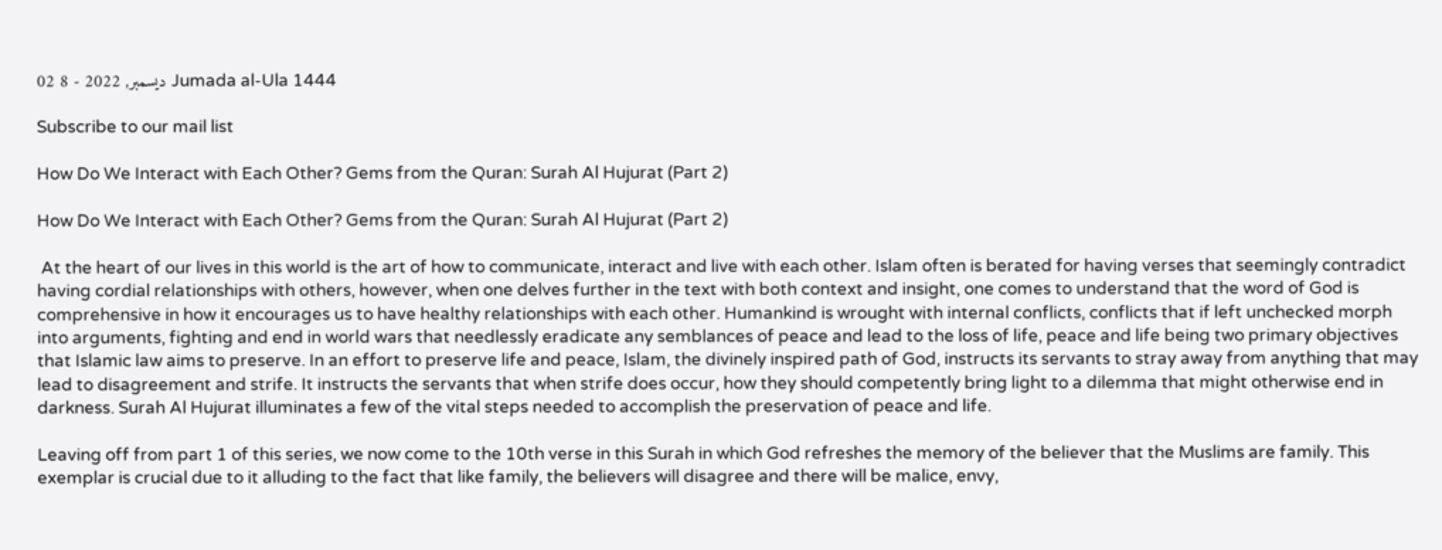02 ديسمبر, 2022 - 8 Jumada al-Ula 1444

Subscribe to our mail list

How Do We Interact with Each Other? Gems from the Quran: Surah Al Hujurat (Part 2)

How Do We Interact with Each Other? Gems from the Quran: Surah Al Hujurat (Part 2)

 At the heart of our lives in this world is the art of how to communicate, interact and live with each other. Islam often is berated for having verses that seemingly contradict having cordial relationships with others, however, when one delves further in the text with both context and insight, one comes to understand that the word of God is comprehensive in how it encourages us to have healthy relationships with each other. Humankind is wrought with internal conflicts, conflicts that if left unchecked morph into arguments, fighting and end in world wars that needlessly eradicate any semblances of peace and lead to the loss of life, peace and life being two primary objectives that Islamic law aims to preserve. In an effort to preserve life and peace, Islam, the divinely inspired path of God, instructs its servants to stray away from anything that may lead to disagreement and strife. It instructs the servants that when strife does occur, how they should competently bring light to a dilemma that might otherwise end in darkness. Surah Al Hujurat illuminates a few of the vital steps needed to accomplish the preservation of peace and life.

Leaving off from part 1 of this series, we now come to the 10th verse in this Surah in which God refreshes the memory of the believer that the Muslims are family. This exemplar is crucial due to it alluding to the fact that like family, the believers will disagree and there will be malice, envy,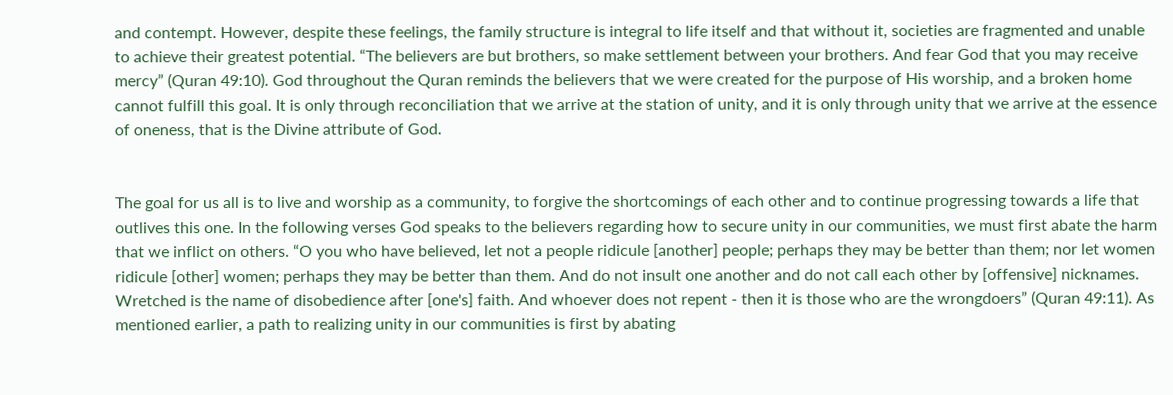and contempt. However, despite these feelings, the family structure is integral to life itself and that without it, societies are fragmented and unable to achieve their greatest potential. “The believers are but brothers, so make settlement between your brothers. And fear God that you may receive mercy” (Quran 49:10). God throughout the Quran reminds the believers that we were created for the purpose of His worship, and a broken home cannot fulfill this goal. It is only through reconciliation that we arrive at the station of unity, and it is only through unity that we arrive at the essence of oneness, that is the Divine attribute of God.


The goal for us all is to live and worship as a community, to forgive the shortcomings of each other and to continue progressing towards a life that outlives this one. In the following verses God speaks to the believers regarding how to secure unity in our communities, we must first abate the harm that we inflict on others. “O you who have believed, let not a people ridicule [another] people; perhaps they may be better than them; nor let women ridicule [other] women; perhaps they may be better than them. And do not insult one another and do not call each other by [offensive] nicknames. Wretched is the name of disobedience after [one's] faith. And whoever does not repent - then it is those who are the wrongdoers” (Quran 49:11). As mentioned earlier, a path to realizing unity in our communities is first by abating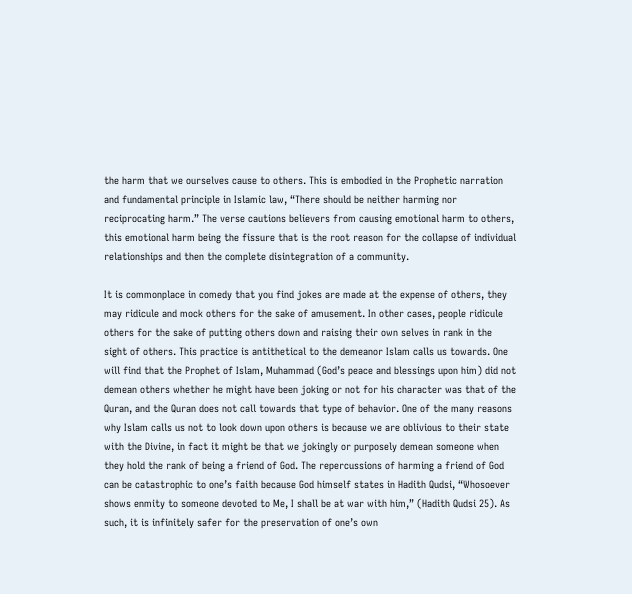the harm that we ourselves cause to others. This is embodied in the Prophetic narration and fundamental principle in Islamic law, “There should be neither harming nor reciprocating harm.” The verse cautions believers from causing emotional harm to others, this emotional harm being the fissure that is the root reason for the collapse of individual relationships and then the complete disintegration of a community.

It is commonplace in comedy that you find jokes are made at the expense of others, they may ridicule and mock others for the sake of amusement. In other cases, people ridicule others for the sake of putting others down and raising their own selves in rank in the sight of others. This practice is antithetical to the demeanor Islam calls us towards. One will find that the Prophet of Islam, Muhammad (God’s peace and blessings upon him) did not demean others whether he might have been joking or not for his character was that of the Quran, and the Quran does not call towards that type of behavior. One of the many reasons why Islam calls us not to look down upon others is because we are oblivious to their state with the Divine, in fact it might be that we jokingly or purposely demean someone when they hold the rank of being a friend of God. The repercussions of harming a friend of God can be catastrophic to one’s faith because God himself states in Hadith Qudsi, “Whosoever shows enmity to someone devoted to Me, I shall be at war with him,” (Hadith Qudsi 25). As such, it is infinitely safer for the preservation of one’s own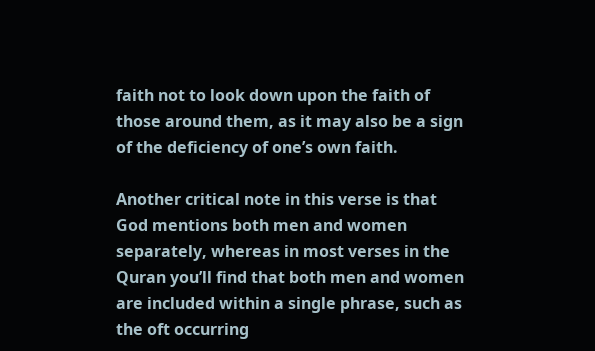faith not to look down upon the faith of those around them, as it may also be a sign of the deficiency of one’s own faith.

Another critical note in this verse is that God mentions both men and women separately, whereas in most verses in the Quran you’ll find that both men and women are included within a single phrase, such as the oft occurring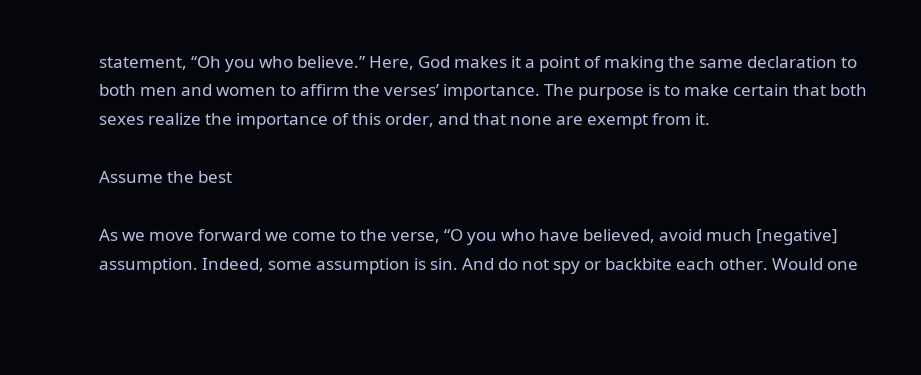statement, “Oh you who believe.” Here, God makes it a point of making the same declaration to both men and women to affirm the verses’ importance. The purpose is to make certain that both sexes realize the importance of this order, and that none are exempt from it.

Assume the best

As we move forward we come to the verse, “O you who have believed, avoid much [negative] assumption. Indeed, some assumption is sin. And do not spy or backbite each other. Would one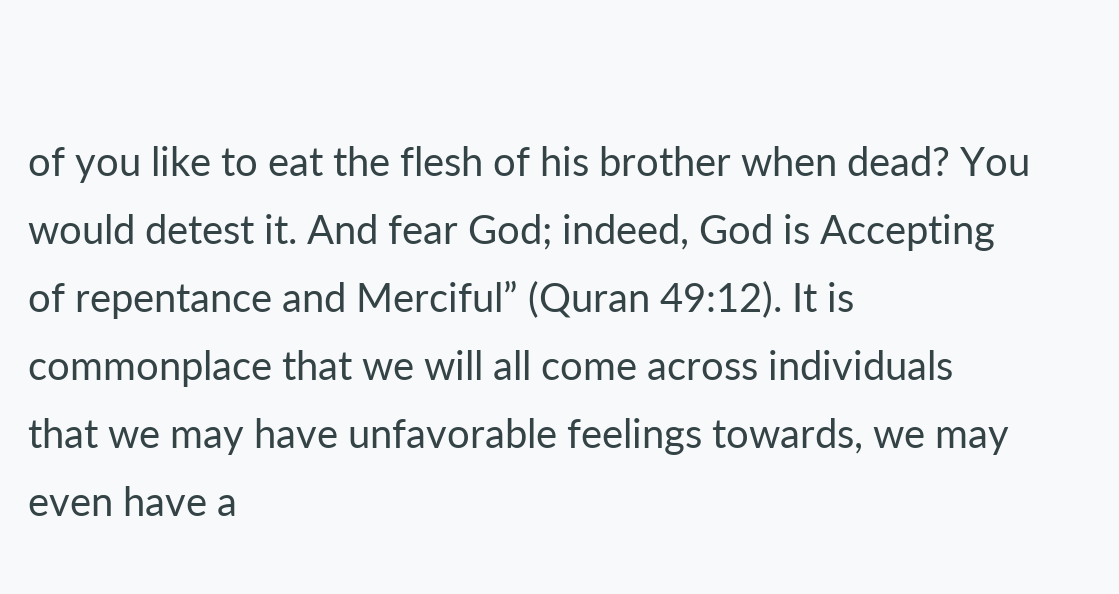of you like to eat the flesh of his brother when dead? You would detest it. And fear God; indeed, God is Accepting of repentance and Merciful” (Quran 49:12). It is commonplace that we will all come across individuals that we may have unfavorable feelings towards, we may even have a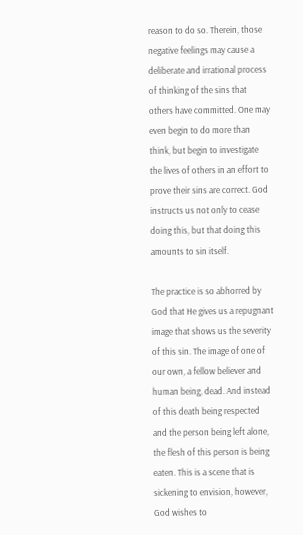reason to do so. Therein, those negative feelings may cause a deliberate and irrational process of thinking of the sins that others have committed. One may even begin to do more than think, but begin to investigate the lives of others in an effort to prove their sins are correct. God instructs us not only to cease doing this, but that doing this amounts to sin itself.

The practice is so abhorred by God that He gives us a repugnant image that shows us the severity of this sin. The image of one of our own, a fellow believer and human being, dead. And instead of this death being respected and the person being left alone, the flesh of this person is being eaten. This is a scene that is sickening to envision, however, God wishes to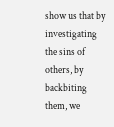show us that by investigating the sins of others, by backbiting them, we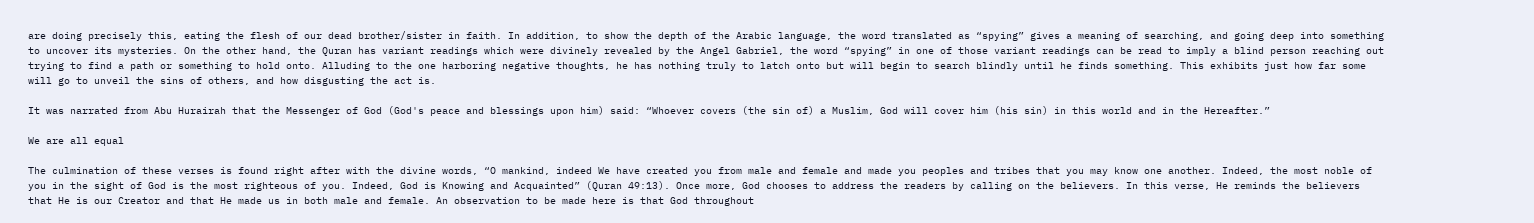are doing precisely this, eating the flesh of our dead brother/sister in faith. In addition, to show the depth of the Arabic language, the word translated as “spying” gives a meaning of searching, and going deep into something to uncover its mysteries. On the other hand, the Quran has variant readings which were divinely revealed by the Angel Gabriel, the word “spying” in one of those variant readings can be read to imply a blind person reaching out trying to find a path or something to hold onto. Alluding to the one harboring negative thoughts, he has nothing truly to latch onto but will begin to search blindly until he finds something. This exhibits just how far some will go to unveil the sins of others, and how disgusting the act is.

It was narrated from Abu Hurairah that the Messenger of God (God's peace and blessings upon him) said: “Whoever covers (the sin of) a Muslim, God will cover him (his sin) in this world and in the Hereafter.”

We are all equal

The culmination of these verses is found right after with the divine words, “O mankind, indeed We have created you from male and female and made you peoples and tribes that you may know one another. Indeed, the most noble of you in the sight of God is the most righteous of you. Indeed, God is Knowing and Acquainted” (Quran 49:13). Once more, God chooses to address the readers by calling on the believers. In this verse, He reminds the believers that He is our Creator and that He made us in both male and female. An observation to be made here is that God throughout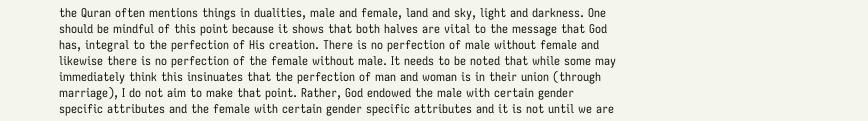the Quran often mentions things in dualities, male and female, land and sky, light and darkness. One should be mindful of this point because it shows that both halves are vital to the message that God has, integral to the perfection of His creation. There is no perfection of male without female and likewise there is no perfection of the female without male. It needs to be noted that while some may immediately think this insinuates that the perfection of man and woman is in their union (through marriage), I do not aim to make that point. Rather, God endowed the male with certain gender specific attributes and the female with certain gender specific attributes and it is not until we are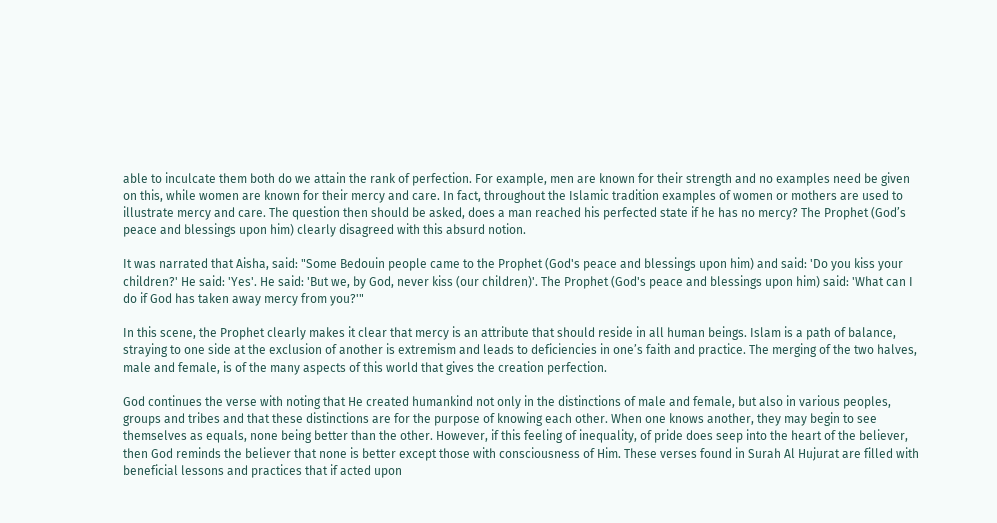able to inculcate them both do we attain the rank of perfection. For example, men are known for their strength and no examples need be given on this, while women are known for their mercy and care. In fact, throughout the Islamic tradition examples of women or mothers are used to illustrate mercy and care. The question then should be asked, does a man reached his perfected state if he has no mercy? The Prophet (God’s peace and blessings upon him) clearly disagreed with this absurd notion.

It was narrated that Aisha, said: "Some Bedouin people came to the Prophet (God's peace and blessings upon him) and said: 'Do you kiss your children?' He said: 'Yes'. He said: 'But we, by God, never kiss (our children)'. The Prophet (God's peace and blessings upon him) said: 'What can I do if God has taken away mercy from you?'"

In this scene, the Prophet clearly makes it clear that mercy is an attribute that should reside in all human beings. Islam is a path of balance, straying to one side at the exclusion of another is extremism and leads to deficiencies in one’s faith and practice. The merging of the two halves, male and female, is of the many aspects of this world that gives the creation perfection.

God continues the verse with noting that He created humankind not only in the distinctions of male and female, but also in various peoples, groups and tribes and that these distinctions are for the purpose of knowing each other. When one knows another, they may begin to see themselves as equals, none being better than the other. However, if this feeling of inequality, of pride does seep into the heart of the believer, then God reminds the believer that none is better except those with consciousness of Him. These verses found in Surah Al Hujurat are filled with beneficial lessons and practices that if acted upon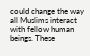could change the way all Muslims interact with fellow human beings. These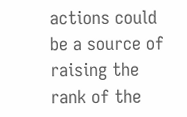actions could be a source of raising the rank of the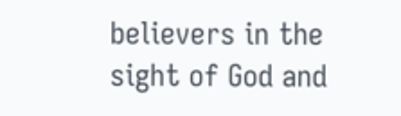believers in the sight of God and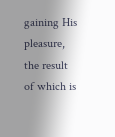gaining His pleasure, the result of which is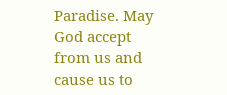Paradise. May God accept from us and cause us to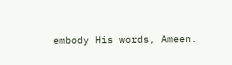embody His words, Ameen.